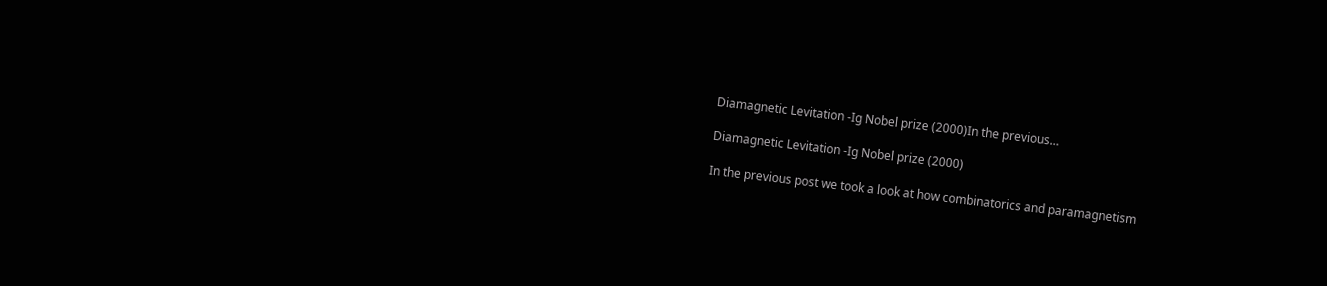Diamagnetic Levitation -Ig Nobel prize (2000)In the previous…

Diamagnetic Levitation -Ig Nobel prize (2000)

In the previous post we took a look at how combinatorics and paramagnetism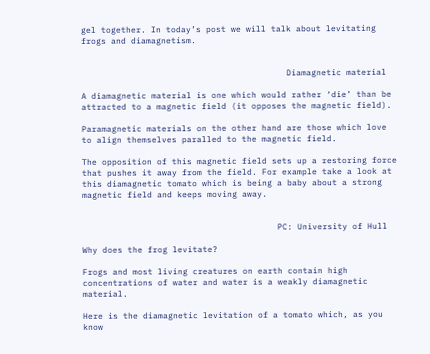gel together. In today’s post we will talk about levitating frogs and diamagnetism.


                                         Diamagnetic material

A diamagnetic material is one which would rather ‘die’ than be attracted to a magnetic field (it opposes the magnetic field).

Paramagnetic materials on the other hand are those which love to align themselves paralled to the magnetic field.

The opposition of this magnetic field sets up a restoring force that pushes it away from the field. For example take a look at this diamagnetic tomato which is being a baby about a strong magnetic field and keeps moving away.


                                       PC: University of Hull

Why does the frog levitate?

Frogs and most living creatures on earth contain high concentrations of water and water is a weakly diamagnetic material.

Here is the diamagnetic levitation of a tomato which, as you know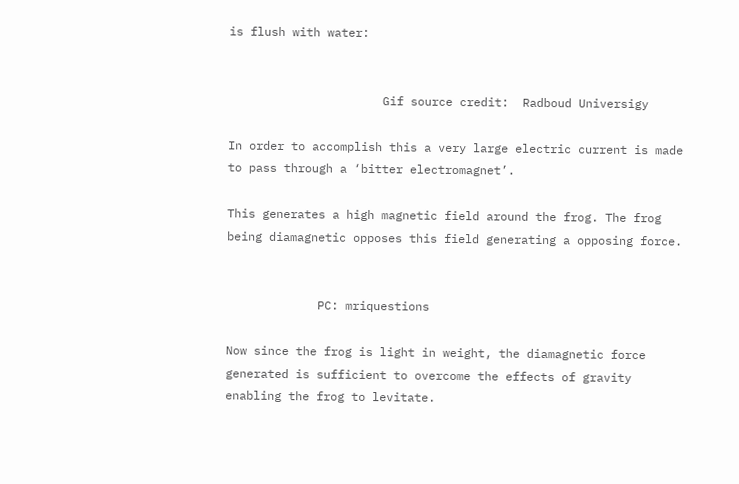is flush with water:


                      Gif source credit:  Radboud Universigy

In order to accomplish this a very large electric current is made to pass through a ‘bitter electromagnet’.

This generates a high magnetic field around the frog. The frog being diamagnetic opposes this field generating a opposing force.


             PC: mriquestions

Now since the frog is light in weight, the diamagnetic force generated is sufficient to overcome the effects of gravity enabling the frog to levitate.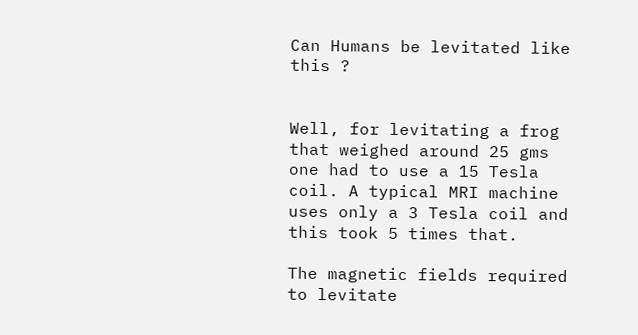Can Humans be levitated like this ?


Well, for levitating a frog that weighed around 25 gms one had to use a 15 Tesla coil. A typical MRI machine uses only a 3 Tesla coil and this took 5 times that.

The magnetic fields required to levitate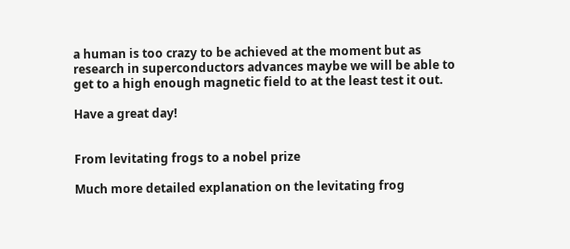a human is too crazy to be achieved at the moment but as research in superconductors advances maybe we will be able to get to a high enough magnetic field to at the least test it out.

Have a great day!


From levitating frogs to a nobel prize

Much more detailed explanation on the levitating frog